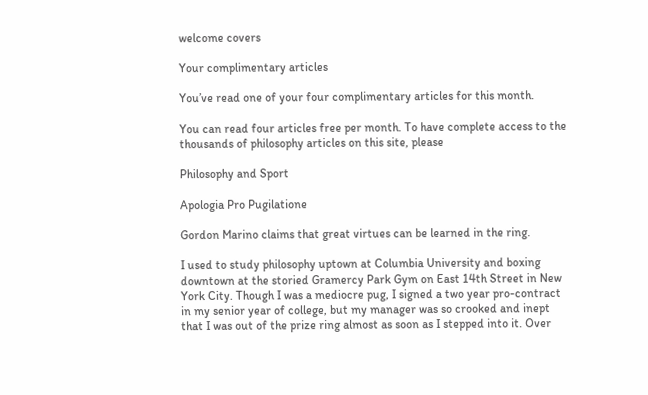welcome covers

Your complimentary articles

You’ve read one of your four complimentary articles for this month.

You can read four articles free per month. To have complete access to the thousands of philosophy articles on this site, please

Philosophy and Sport

Apologia Pro Pugilatione

Gordon Marino claims that great virtues can be learned in the ring.

I used to study philosophy uptown at Columbia University and boxing downtown at the storied Gramercy Park Gym on East 14th Street in New York City. Though I was a mediocre pug, I signed a two year pro-contract in my senior year of college, but my manager was so crooked and inept that I was out of the prize ring almost as soon as I stepped into it. Over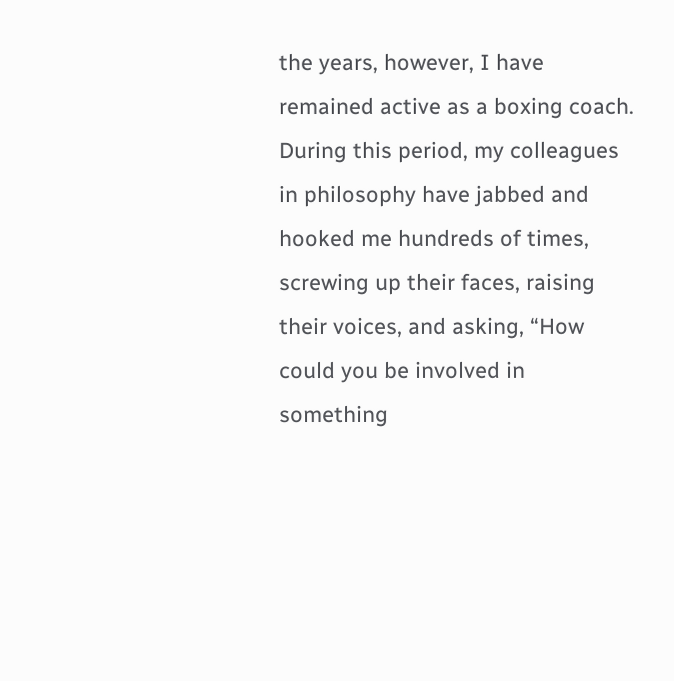the years, however, I have remained active as a boxing coach. During this period, my colleagues in philosophy have jabbed and hooked me hundreds of times, screwing up their faces, raising their voices, and asking, “How could you be involved in something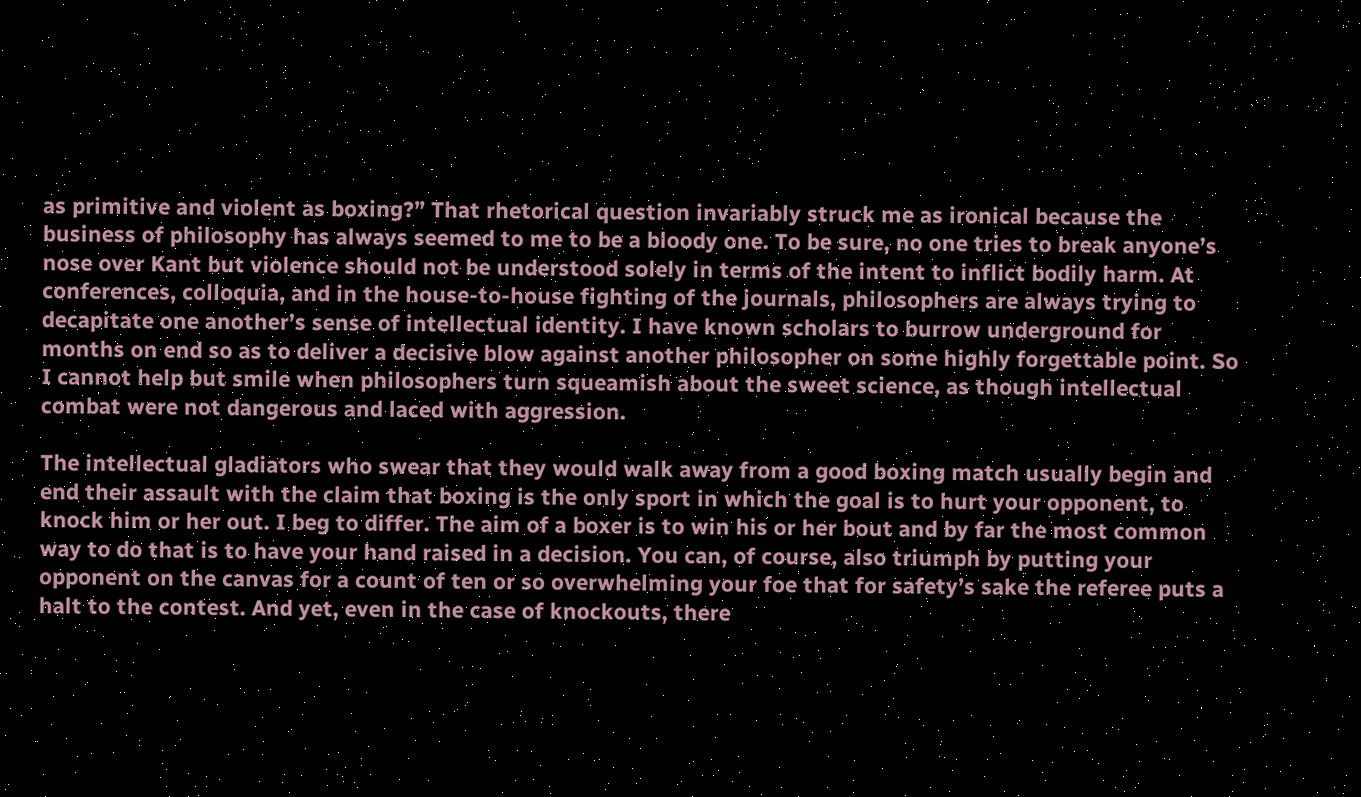as primitive and violent as boxing?” That rhetorical question invariably struck me as ironical because the business of philosophy has always seemed to me to be a bloody one. To be sure, no one tries to break anyone’s nose over Kant but violence should not be understood solely in terms of the intent to inflict bodily harm. At conferences, colloquia, and in the house-to-house fighting of the journals, philosophers are always trying to decapitate one another’s sense of intellectual identity. I have known scholars to burrow underground for months on end so as to deliver a decisive blow against another philosopher on some highly forgettable point. So I cannot help but smile when philosophers turn squeamish about the sweet science, as though intellectual combat were not dangerous and laced with aggression.

The intellectual gladiators who swear that they would walk away from a good boxing match usually begin and end their assault with the claim that boxing is the only sport in which the goal is to hurt your opponent, to knock him or her out. I beg to differ. The aim of a boxer is to win his or her bout and by far the most common way to do that is to have your hand raised in a decision. You can, of course, also triumph by putting your opponent on the canvas for a count of ten or so overwhelming your foe that for safety’s sake the referee puts a halt to the contest. And yet, even in the case of knockouts, there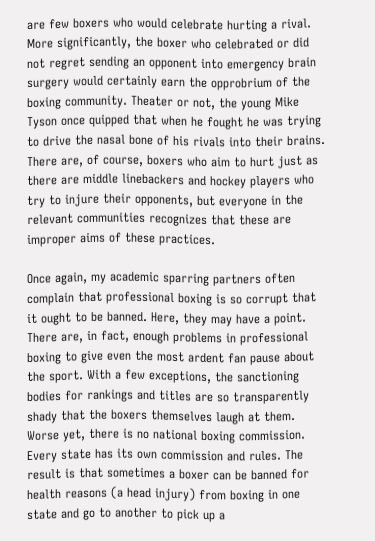are few boxers who would celebrate hurting a rival. More significantly, the boxer who celebrated or did not regret sending an opponent into emergency brain surgery would certainly earn the opprobrium of the boxing community. Theater or not, the young Mike Tyson once quipped that when he fought he was trying to drive the nasal bone of his rivals into their brains. There are, of course, boxers who aim to hurt just as there are middle linebackers and hockey players who try to injure their opponents, but everyone in the relevant communities recognizes that these are improper aims of these practices.

Once again, my academic sparring partners often complain that professional boxing is so corrupt that it ought to be banned. Here, they may have a point. There are, in fact, enough problems in professional boxing to give even the most ardent fan pause about the sport. With a few exceptions, the sanctioning bodies for rankings and titles are so transparently shady that the boxers themselves laugh at them. Worse yet, there is no national boxing commission. Every state has its own commission and rules. The result is that sometimes a boxer can be banned for health reasons (a head injury) from boxing in one state and go to another to pick up a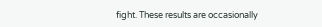fight. These results are occasionally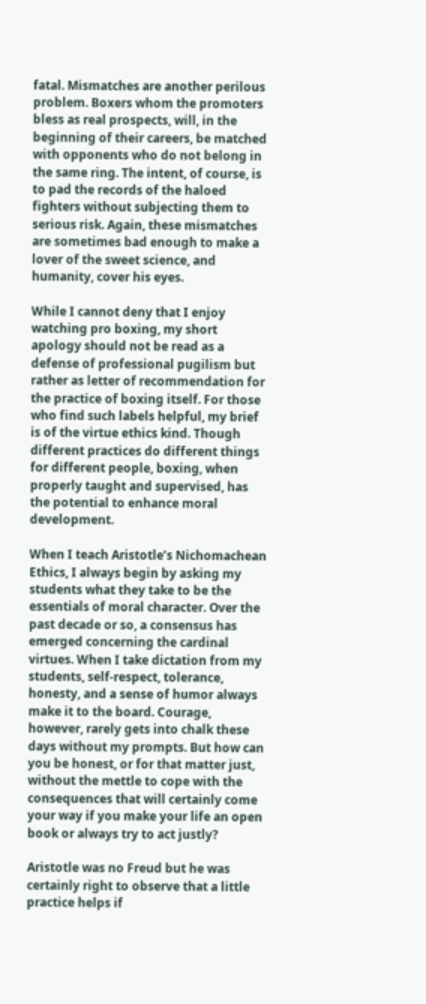fatal. Mismatches are another perilous problem. Boxers whom the promoters bless as real prospects, will, in the beginning of their careers, be matched with opponents who do not belong in the same ring. The intent, of course, is to pad the records of the haloed fighters without subjecting them to serious risk. Again, these mismatches are sometimes bad enough to make a lover of the sweet science, and humanity, cover his eyes.

While I cannot deny that I enjoy watching pro boxing, my short apology should not be read as a defense of professional pugilism but rather as letter of recommendation for the practice of boxing itself. For those who find such labels helpful, my brief is of the virtue ethics kind. Though different practices do different things for different people, boxing, when properly taught and supervised, has the potential to enhance moral development.

When I teach Aristotle’s Nichomachean Ethics, I always begin by asking my students what they take to be the essentials of moral character. Over the past decade or so, a consensus has emerged concerning the cardinal virtues. When I take dictation from my students, self-respect, tolerance, honesty, and a sense of humor always make it to the board. Courage, however, rarely gets into chalk these days without my prompts. But how can you be honest, or for that matter just, without the mettle to cope with the consequences that will certainly come your way if you make your life an open book or always try to act justly?

Aristotle was no Freud but he was certainly right to observe that a little practice helps if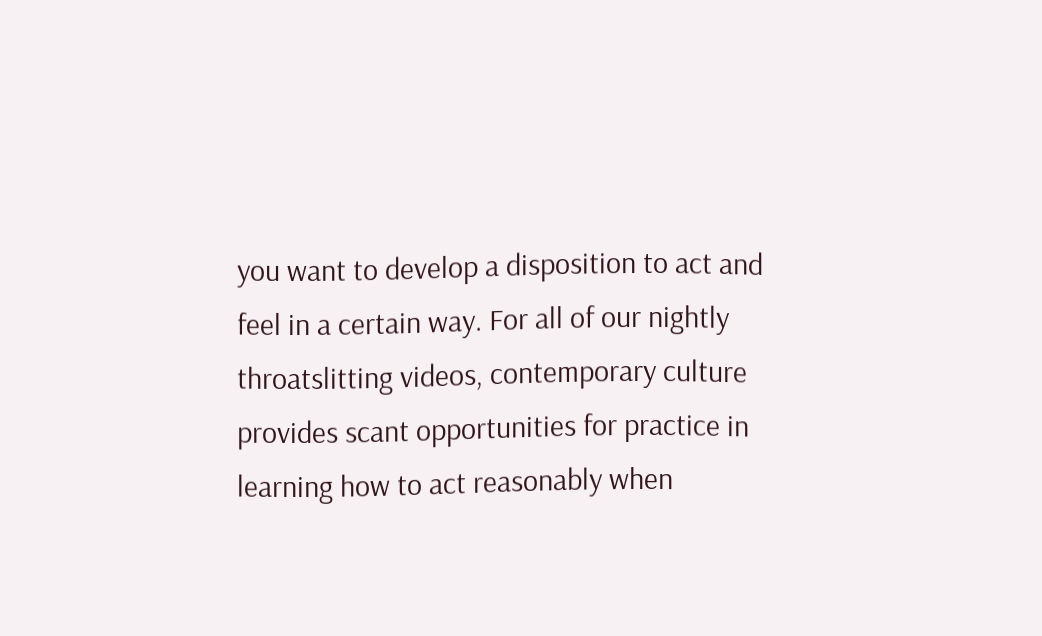you want to develop a disposition to act and feel in a certain way. For all of our nightly throatslitting videos, contemporary culture provides scant opportunities for practice in learning how to act reasonably when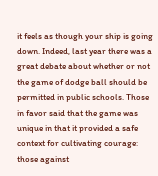it feels as though your ship is going down. Indeed, last year there was a great debate about whether or not the game of dodge ball should be permitted in public schools. Those in favor said that the game was unique in that it provided a safe context for cultivating courage: those against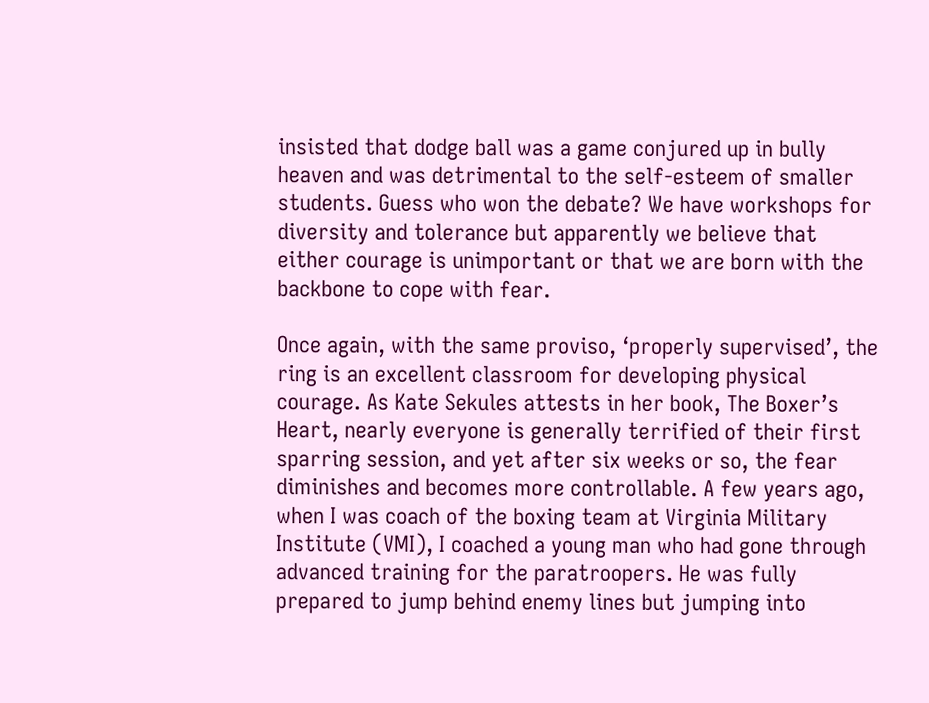insisted that dodge ball was a game conjured up in bully heaven and was detrimental to the self-esteem of smaller students. Guess who won the debate? We have workshops for diversity and tolerance but apparently we believe that either courage is unimportant or that we are born with the backbone to cope with fear.

Once again, with the same proviso, ‘properly supervised’, the ring is an excellent classroom for developing physical courage. As Kate Sekules attests in her book, The Boxer’s Heart, nearly everyone is generally terrified of their first sparring session, and yet after six weeks or so, the fear diminishes and becomes more controllable. A few years ago, when I was coach of the boxing team at Virginia Military Institute (VMI), I coached a young man who had gone through advanced training for the paratroopers. He was fully prepared to jump behind enemy lines but jumping into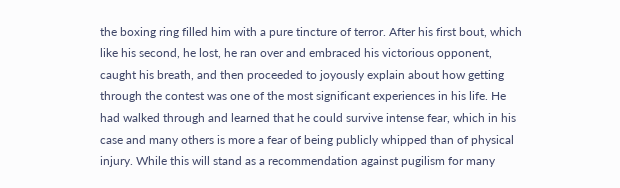the boxing ring filled him with a pure tincture of terror. After his first bout, which like his second, he lost, he ran over and embraced his victorious opponent, caught his breath, and then proceeded to joyously explain about how getting through the contest was one of the most significant experiences in his life. He had walked through and learned that he could survive intense fear, which in his case and many others is more a fear of being publicly whipped than of physical injury. While this will stand as a recommendation against pugilism for many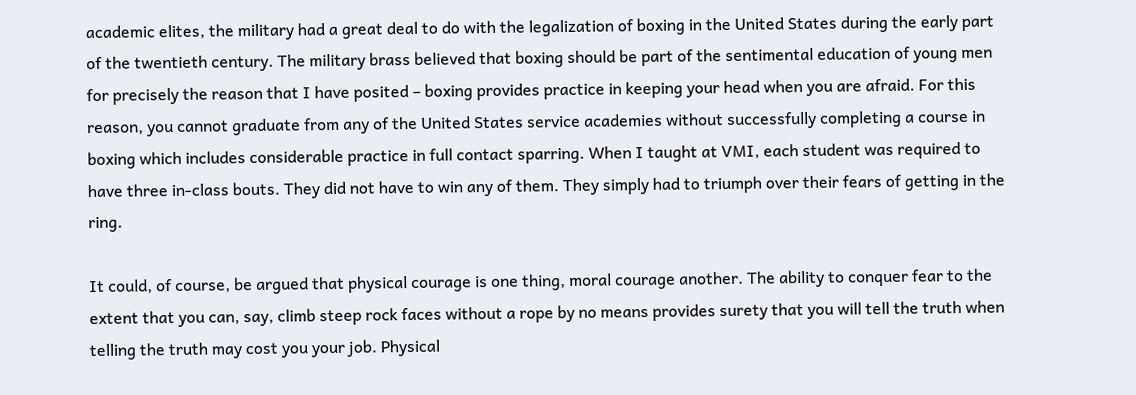academic elites, the military had a great deal to do with the legalization of boxing in the United States during the early part of the twentieth century. The military brass believed that boxing should be part of the sentimental education of young men for precisely the reason that I have posited – boxing provides practice in keeping your head when you are afraid. For this reason, you cannot graduate from any of the United States service academies without successfully completing a course in boxing which includes considerable practice in full contact sparring. When I taught at VMI, each student was required to have three in-class bouts. They did not have to win any of them. They simply had to triumph over their fears of getting in the ring.

It could, of course, be argued that physical courage is one thing, moral courage another. The ability to conquer fear to the extent that you can, say, climb steep rock faces without a rope by no means provides surety that you will tell the truth when telling the truth may cost you your job. Physical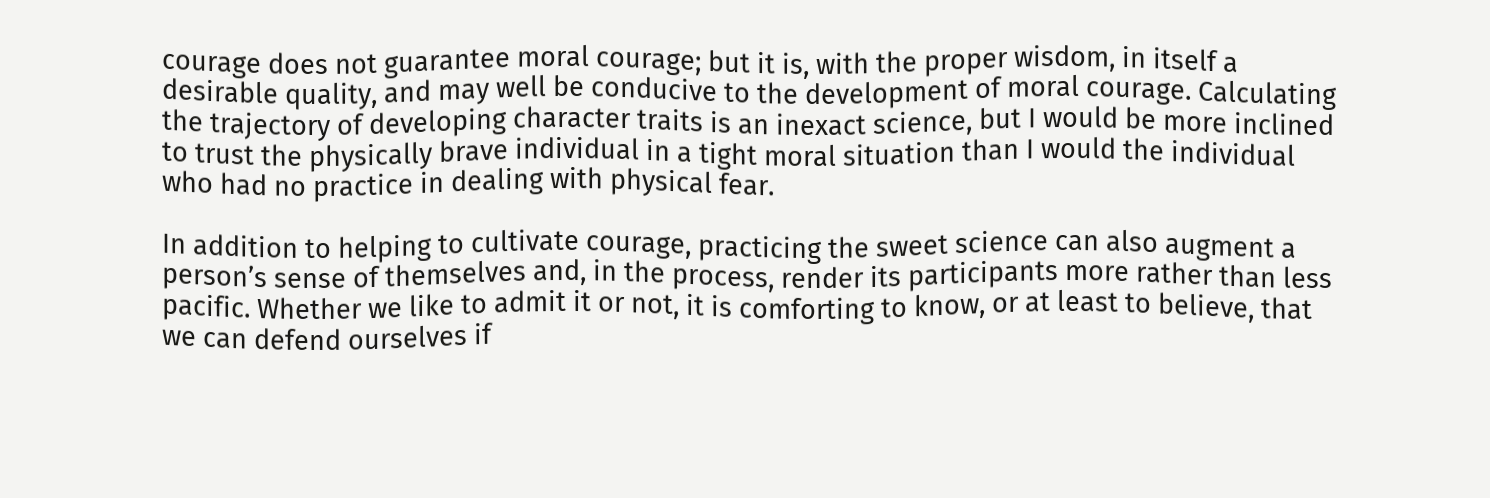courage does not guarantee moral courage; but it is, with the proper wisdom, in itself a desirable quality, and may well be conducive to the development of moral courage. Calculating the trajectory of developing character traits is an inexact science, but I would be more inclined to trust the physically brave individual in a tight moral situation than I would the individual who had no practice in dealing with physical fear.

In addition to helping to cultivate courage, practicing the sweet science can also augment a person’s sense of themselves and, in the process, render its participants more rather than less pacific. Whether we like to admit it or not, it is comforting to know, or at least to believe, that we can defend ourselves if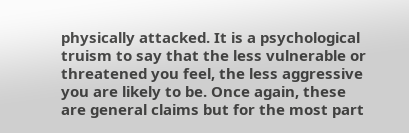physically attacked. It is a psychological truism to say that the less vulnerable or threatened you feel, the less aggressive you are likely to be. Once again, these are general claims but for the most part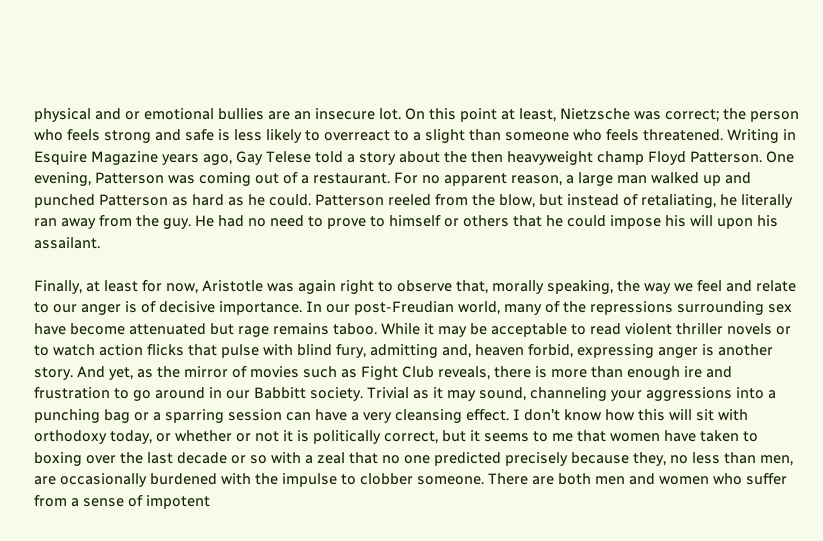physical and or emotional bullies are an insecure lot. On this point at least, Nietzsche was correct; the person who feels strong and safe is less likely to overreact to a slight than someone who feels threatened. Writing in Esquire Magazine years ago, Gay Telese told a story about the then heavyweight champ Floyd Patterson. One evening, Patterson was coming out of a restaurant. For no apparent reason, a large man walked up and punched Patterson as hard as he could. Patterson reeled from the blow, but instead of retaliating, he literally ran away from the guy. He had no need to prove to himself or others that he could impose his will upon his assailant.

Finally, at least for now, Aristotle was again right to observe that, morally speaking, the way we feel and relate to our anger is of decisive importance. In our post-Freudian world, many of the repressions surrounding sex have become attenuated but rage remains taboo. While it may be acceptable to read violent thriller novels or to watch action flicks that pulse with blind fury, admitting and, heaven forbid, expressing anger is another story. And yet, as the mirror of movies such as Fight Club reveals, there is more than enough ire and frustration to go around in our Babbitt society. Trivial as it may sound, channeling your aggressions into a punching bag or a sparring session can have a very cleansing effect. I don’t know how this will sit with orthodoxy today, or whether or not it is politically correct, but it seems to me that women have taken to boxing over the last decade or so with a zeal that no one predicted precisely because they, no less than men, are occasionally burdened with the impulse to clobber someone. There are both men and women who suffer from a sense of impotent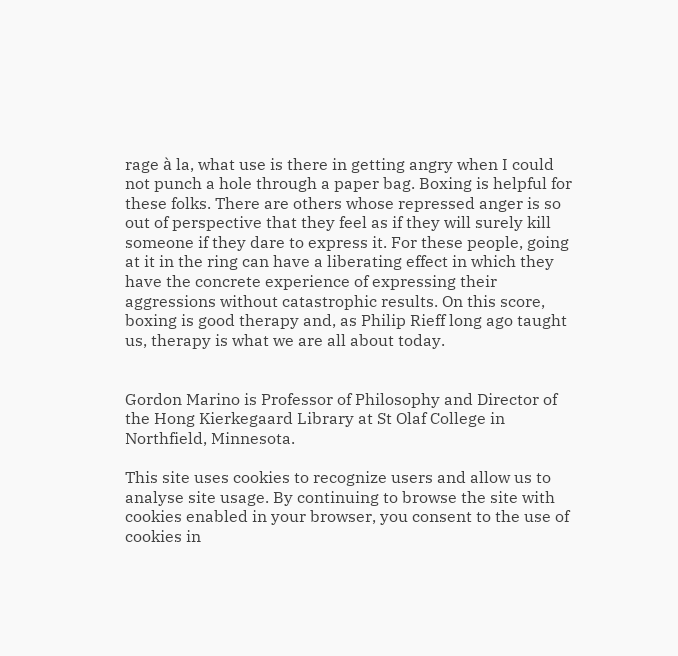rage à la, what use is there in getting angry when I could not punch a hole through a paper bag. Boxing is helpful for these folks. There are others whose repressed anger is so out of perspective that they feel as if they will surely kill someone if they dare to express it. For these people, going at it in the ring can have a liberating effect in which they have the concrete experience of expressing their aggressions without catastrophic results. On this score, boxing is good therapy and, as Philip Rieff long ago taught us, therapy is what we are all about today.


Gordon Marino is Professor of Philosophy and Director of the Hong Kierkegaard Library at St Olaf College in Northfield, Minnesota.

This site uses cookies to recognize users and allow us to analyse site usage. By continuing to browse the site with cookies enabled in your browser, you consent to the use of cookies in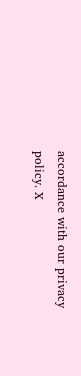accordance with our privacy policy. X